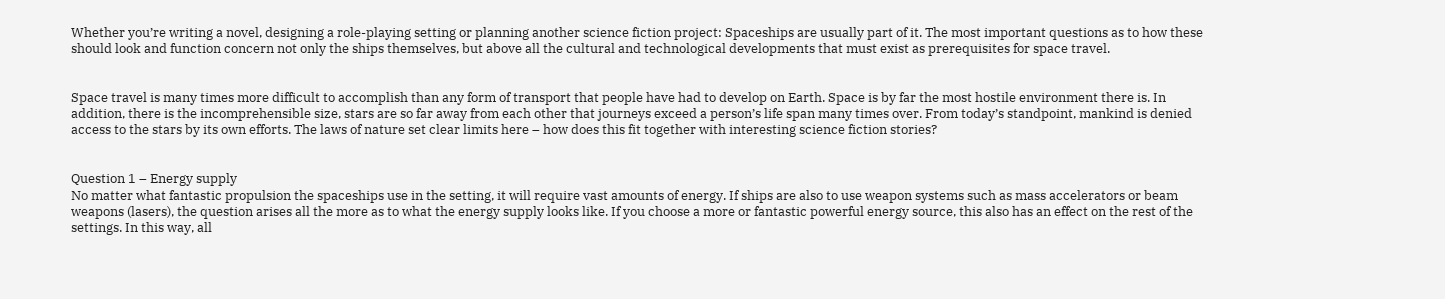Whether you’re writing a novel, designing a role-playing setting or planning another science fiction project: Spaceships are usually part of it. The most important questions as to how these should look and function concern not only the ships themselves, but above all the cultural and technological developments that must exist as prerequisites for space travel.


Space travel is many times more difficult to accomplish than any form of transport that people have had to develop on Earth. Space is by far the most hostile environment there is. In addition, there is the incomprehensible size, stars are so far away from each other that journeys exceed a person’s life span many times over. From today’s standpoint, mankind is denied access to the stars by its own efforts. The laws of nature set clear limits here – how does this fit together with interesting science fiction stories?


Question 1 – Energy supply
No matter what fantastic propulsion the spaceships use in the setting, it will require vast amounts of energy. If ships are also to use weapon systems such as mass accelerators or beam weapons (lasers), the question arises all the more as to what the energy supply looks like. If you choose a more or fantastic powerful energy source, this also has an effect on the rest of the settings. In this way, all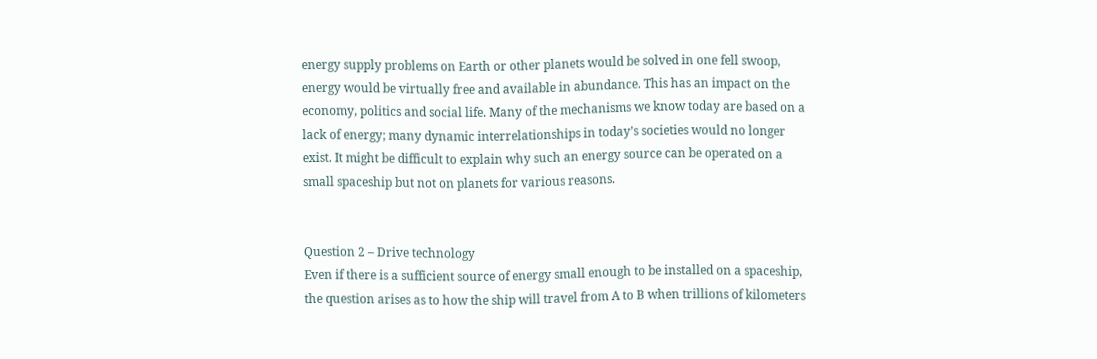energy supply problems on Earth or other planets would be solved in one fell swoop, energy would be virtually free and available in abundance. This has an impact on the economy, politics and social life. Many of the mechanisms we know today are based on a lack of energy; many dynamic interrelationships in today’s societies would no longer exist. It might be difficult to explain why such an energy source can be operated on a small spaceship but not on planets for various reasons.


Question 2 – Drive technology
Even if there is a sufficient source of energy small enough to be installed on a spaceship, the question arises as to how the ship will travel from A to B when trillions of kilometers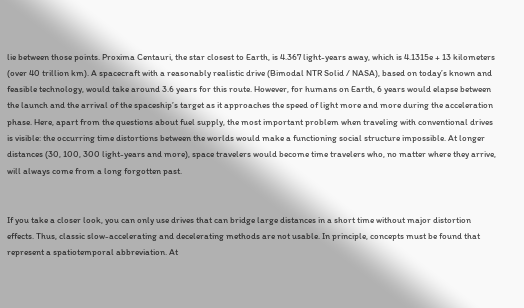lie between those points. Proxima Centauri, the star closest to Earth, is 4.367 light-years away, which is 4.1315e + 13 kilometers (over 40 trillion km). A spacecraft with a reasonably realistic drive (Bimodal NTR Solid / NASA), based on today’s known and feasible technology, would take around 3.6 years for this route. However, for humans on Earth, 6 years would elapse between the launch and the arrival of the spaceship’s target as it approaches the speed of light more and more during the acceleration phase. Here, apart from the questions about fuel supply, the most important problem when traveling with conventional drives is visible: the occurring time distortions between the worlds would make a functioning social structure impossible. At longer distances (30, 100, 300 light-years and more), space travelers would become time travelers who, no matter where they arrive, will always come from a long forgotten past.


If you take a closer look, you can only use drives that can bridge large distances in a short time without major distortion effects. Thus, classic slow-accelerating and decelerating methods are not usable. In principle, concepts must be found that represent a spatiotemporal abbreviation. At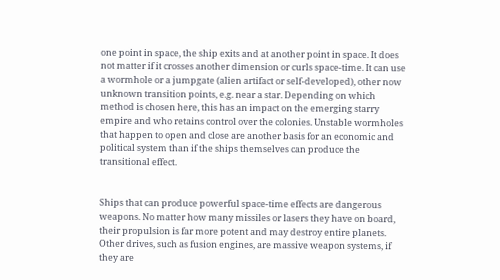one point in space, the ship exits and at another point in space. It does not matter if it crosses another dimension or curls space-time. It can use a wormhole or a jumpgate (alien artifact or self-developed), other now unknown transition points, e.g. near a star. Depending on which method is chosen here, this has an impact on the emerging starry empire and who retains control over the colonies. Unstable wormholes that happen to open and close are another basis for an economic and political system than if the ships themselves can produce the transitional effect.


Ships that can produce powerful space-time effects are dangerous weapons. No matter how many missiles or lasers they have on board, their propulsion is far more potent and may destroy entire planets. Other drives, such as fusion engines, are massive weapon systems, if they are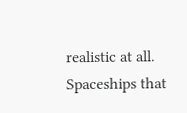realistic at all. Spaceships that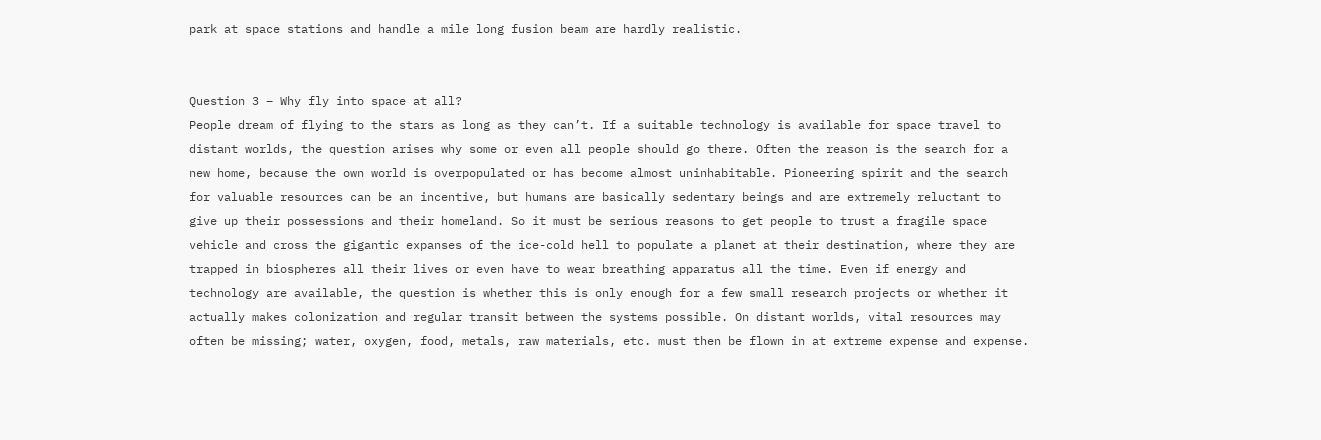park at space stations and handle a mile long fusion beam are hardly realistic.


Question 3 – Why fly into space at all?
People dream of flying to the stars as long as they can’t. If a suitable technology is available for space travel to distant worlds, the question arises why some or even all people should go there. Often the reason is the search for a new home, because the own world is overpopulated or has become almost uninhabitable. Pioneering spirit and the search for valuable resources can be an incentive, but humans are basically sedentary beings and are extremely reluctant to give up their possessions and their homeland. So it must be serious reasons to get people to trust a fragile space vehicle and cross the gigantic expanses of the ice-cold hell to populate a planet at their destination, where they are trapped in biospheres all their lives or even have to wear breathing apparatus all the time. Even if energy and technology are available, the question is whether this is only enough for a few small research projects or whether it actually makes colonization and regular transit between the systems possible. On distant worlds, vital resources may often be missing; water, oxygen, food, metals, raw materials, etc. must then be flown in at extreme expense and expense.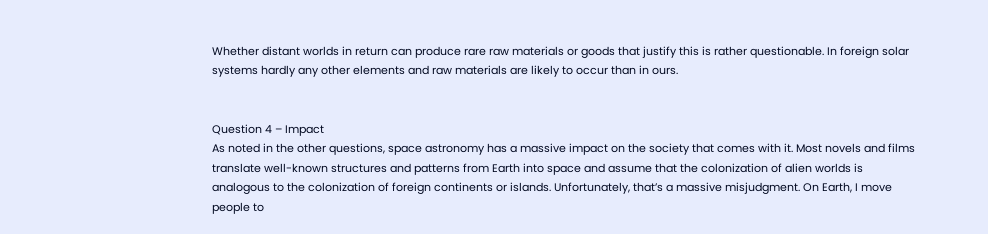Whether distant worlds in return can produce rare raw materials or goods that justify this is rather questionable. In foreign solar systems hardly any other elements and raw materials are likely to occur than in ours.


Question 4 – Impact
As noted in the other questions, space astronomy has a massive impact on the society that comes with it. Most novels and films translate well-known structures and patterns from Earth into space and assume that the colonization of alien worlds is analogous to the colonization of foreign continents or islands. Unfortunately, that’s a massive misjudgment. On Earth, I move people to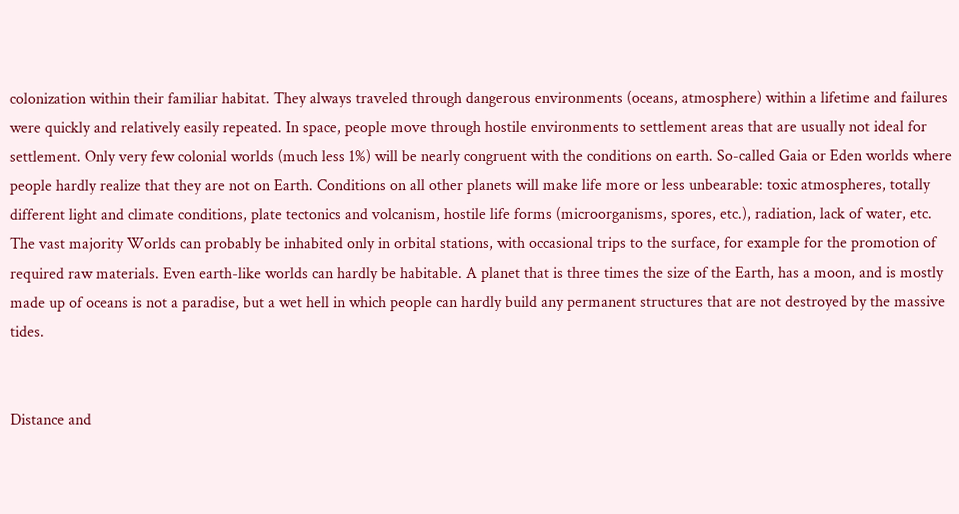colonization within their familiar habitat. They always traveled through dangerous environments (oceans, atmosphere) within a lifetime and failures were quickly and relatively easily repeated. In space, people move through hostile environments to settlement areas that are usually not ideal for settlement. Only very few colonial worlds (much less 1%) will be nearly congruent with the conditions on earth. So-called Gaia or Eden worlds where people hardly realize that they are not on Earth. Conditions on all other planets will make life more or less unbearable: toxic atmospheres, totally different light and climate conditions, plate tectonics and volcanism, hostile life forms (microorganisms, spores, etc.), radiation, lack of water, etc. The vast majority Worlds can probably be inhabited only in orbital stations, with occasional trips to the surface, for example for the promotion of required raw materials. Even earth-like worlds can hardly be habitable. A planet that is three times the size of the Earth, has a moon, and is mostly made up of oceans is not a paradise, but a wet hell in which people can hardly build any permanent structures that are not destroyed by the massive tides.


Distance and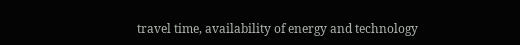travel time, availability of energy and technology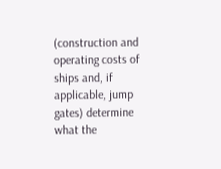(construction and operating costs of ships and, if applicable, jump gates) determine what the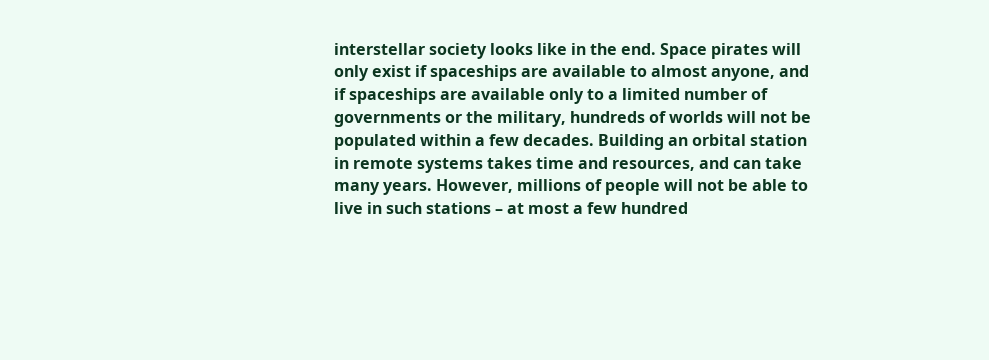interstellar society looks like in the end. Space pirates will only exist if spaceships are available to almost anyone, and if spaceships are available only to a limited number of governments or the military, hundreds of worlds will not be populated within a few decades. Building an orbital station in remote systems takes time and resources, and can take many years. However, millions of people will not be able to live in such stations – at most a few hundred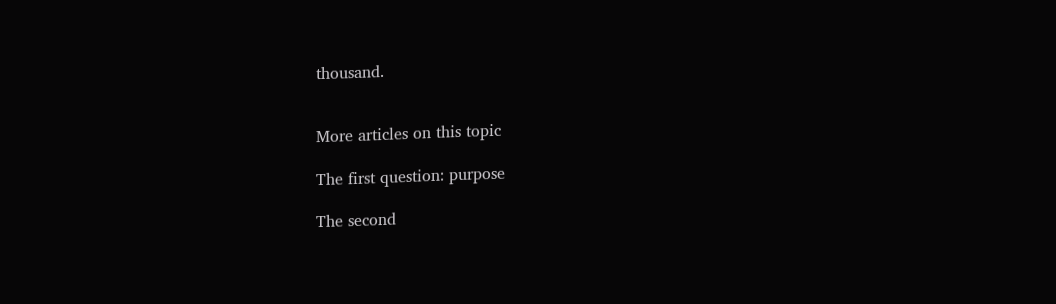thousand.


More articles on this topic

The first question: purpose

The second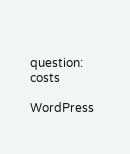question: costs

WordPress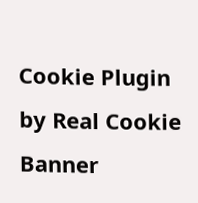Cookie Plugin by Real Cookie Banner